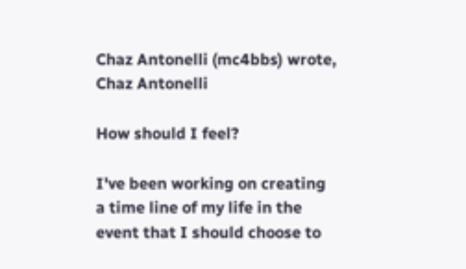Chaz Antonelli (mc4bbs) wrote,
Chaz Antonelli

How should I feel?

I've been working on creating a time line of my life in the event that I should choose to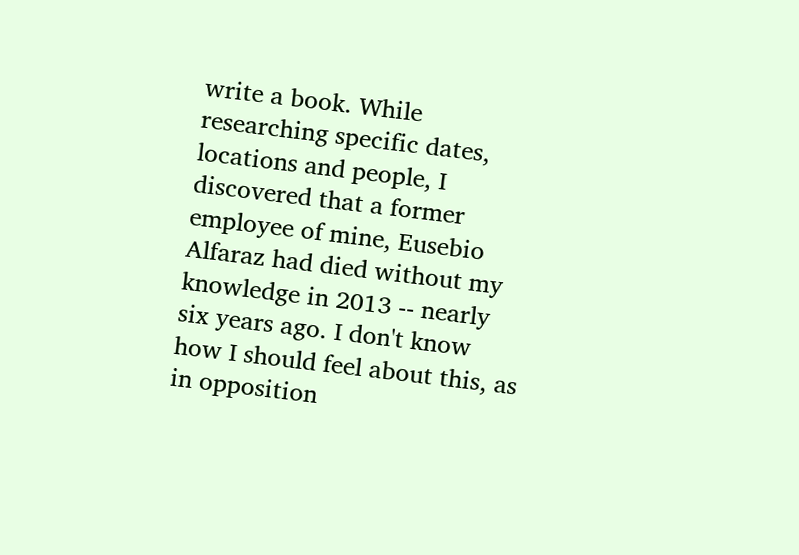write a book. While researching specific dates, locations and people, I discovered that a former employee of mine, Eusebio Alfaraz had died without my knowledge in 2013 -- nearly six years ago. I don't know how I should feel about this, as in opposition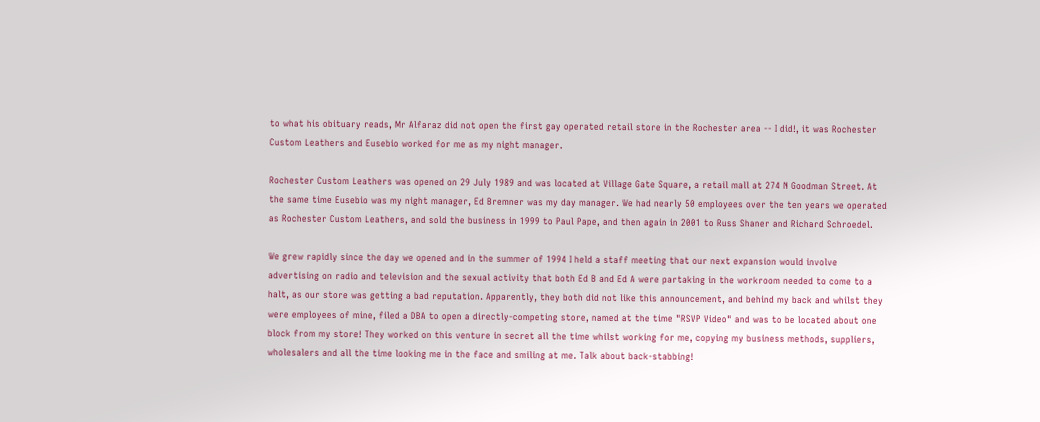to what his obituary reads, Mr Alfaraz did not open the first gay operated retail store in the Rochester area -- I did!, it was Rochester Custom Leathers and Eusebio worked for me as my night manager.

Rochester Custom Leathers was opened on 29 July 1989 and was located at Village Gate Square, a retail mall at 274 N Goodman Street. At the same time Eusebio was my night manager, Ed Bremner was my day manager. We had nearly 50 employees over the ten years we operated as Rochester Custom Leathers, and sold the business in 1999 to Paul Pape, and then again in 2001 to Russ Shaner and Richard Schroedel.

We grew rapidly since the day we opened and in the summer of 1994 I held a staff meeting that our next expansion would involve advertising on radio and television and the sexual activity that both Ed B and Ed A were partaking in the workroom needed to come to a halt, as our store was getting a bad reputation. Apparently, they both did not like this announcement, and behind my back and whilst they were employees of mine, filed a DBA to open a directly-competing store, named at the time "RSVP Video" and was to be located about one block from my store! They worked on this venture in secret all the time whilst working for me, copying my business methods, suppliers, wholesalers and all the time looking me in the face and smiling at me. Talk about back-stabbing!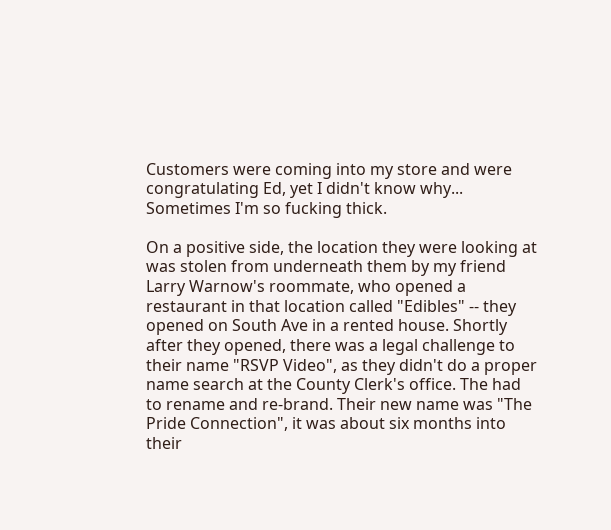Customers were coming into my store and were congratulating Ed, yet I didn't know why... Sometimes I'm so fucking thick.

On a positive side, the location they were looking at was stolen from underneath them by my friend Larry Warnow's roommate, who opened a restaurant in that location called "Edibles" -- they opened on South Ave in a rented house. Shortly after they opened, there was a legal challenge to their name "RSVP Video", as they didn't do a proper name search at the County Clerk's office. The had to rename and re-brand. Their new name was "The Pride Connection", it was about six months into their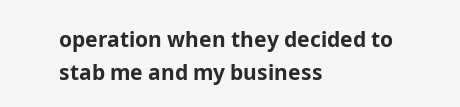operation when they decided to stab me and my business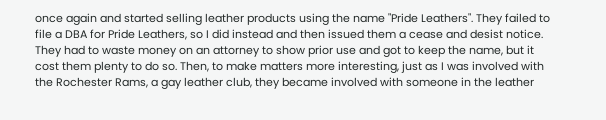once again and started selling leather products using the name "Pride Leathers". They failed to file a DBA for Pride Leathers, so I did instead and then issued them a cease and desist notice. They had to waste money on an attorney to show prior use and got to keep the name, but it cost them plenty to do so. Then, to make matters more interesting, just as I was involved with the Rochester Rams, a gay leather club, they became involved with someone in the leather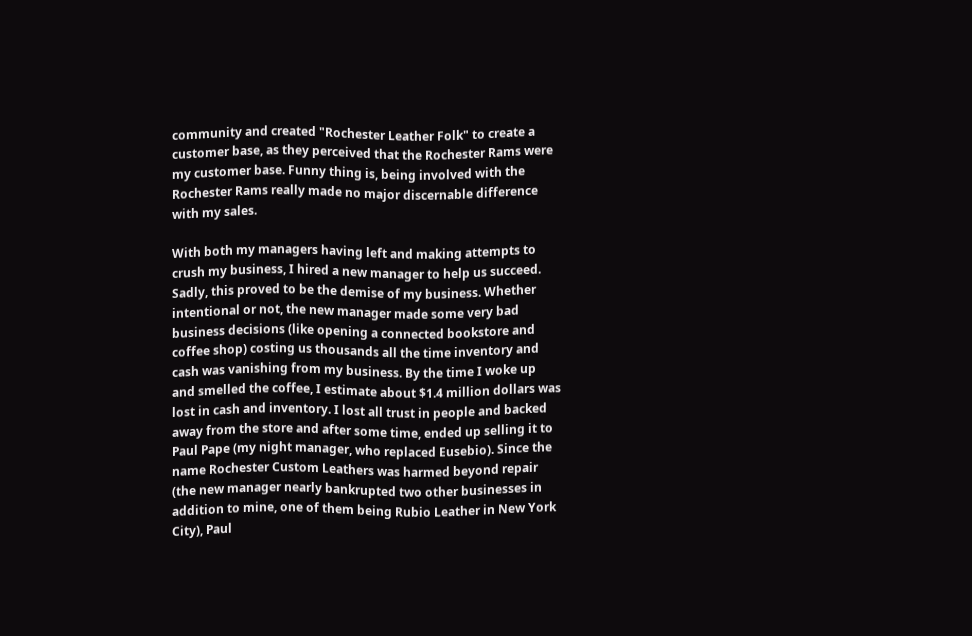community and created "Rochester Leather Folk" to create a customer base, as they perceived that the Rochester Rams were my customer base. Funny thing is, being involved with the Rochester Rams really made no major discernable difference with my sales.

With both my managers having left and making attempts to crush my business, I hired a new manager to help us succeed. Sadly, this proved to be the demise of my business. Whether intentional or not, the new manager made some very bad business decisions (like opening a connected bookstore and coffee shop) costing us thousands all the time inventory and cash was vanishing from my business. By the time I woke up and smelled the coffee, I estimate about $1.4 million dollars was lost in cash and inventory. I lost all trust in people and backed away from the store and after some time, ended up selling it to Paul Pape (my night manager, who replaced Eusebio). Since the name Rochester Custom Leathers was harmed beyond repair (the new manager nearly bankrupted two other businesses in addition to mine, one of them being Rubio Leather in New York City), Paul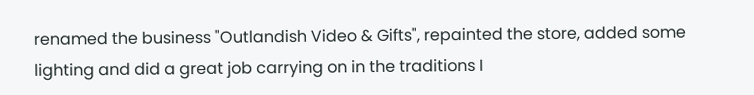renamed the business "Outlandish Video & Gifts", repainted the store, added some lighting and did a great job carrying on in the traditions I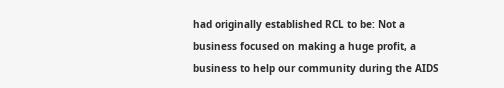had originally established RCL to be: Not a business focused on making a huge profit, a business to help our community during the AIDS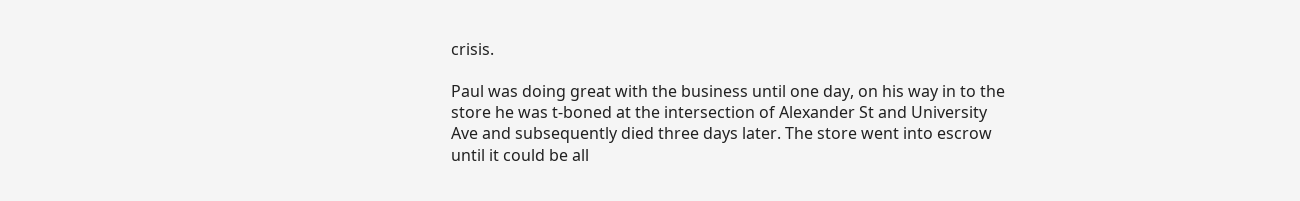crisis.

Paul was doing great with the business until one day, on his way in to the store he was t-boned at the intersection of Alexander St and University Ave and subsequently died three days later. The store went into escrow until it could be all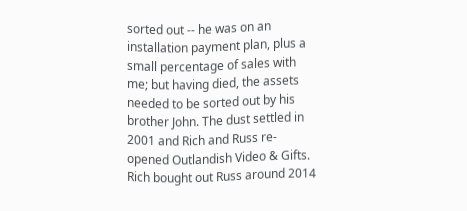sorted out -- he was on an installation payment plan, plus a small percentage of sales with me; but having died, the assets needed to be sorted out by his brother John. The dust settled in 2001 and Rich and Russ re-opened Outlandish Video & Gifts. Rich bought out Russ around 2014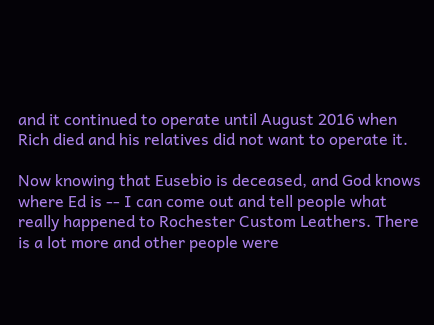and it continued to operate until August 2016 when Rich died and his relatives did not want to operate it.

Now knowing that Eusebio is deceased, and God knows where Ed is -- I can come out and tell people what really happened to Rochester Custom Leathers. There is a lot more and other people were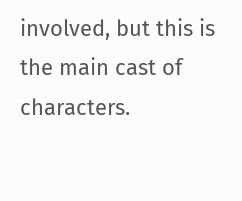involved, but this is the main cast of characters.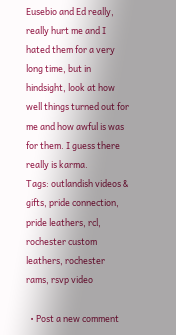Eusebio and Ed really, really hurt me and I hated them for a very long time, but in hindsight, look at how well things turned out for me and how awful is was for them. I guess there really is karma.
Tags: outlandish videos & gifts, pride connection, pride leathers, rcl, rochester custom leathers, rochester rams, rsvp video

  • Post a new comment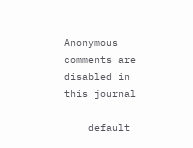Anonymous comments are disabled in this journal

    default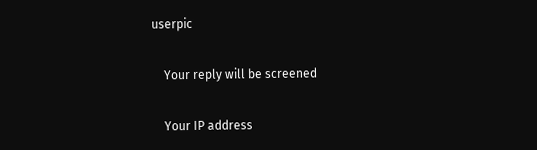userpic

    Your reply will be screened

    Your IP address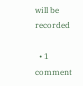will be recorded

  • 1 comment